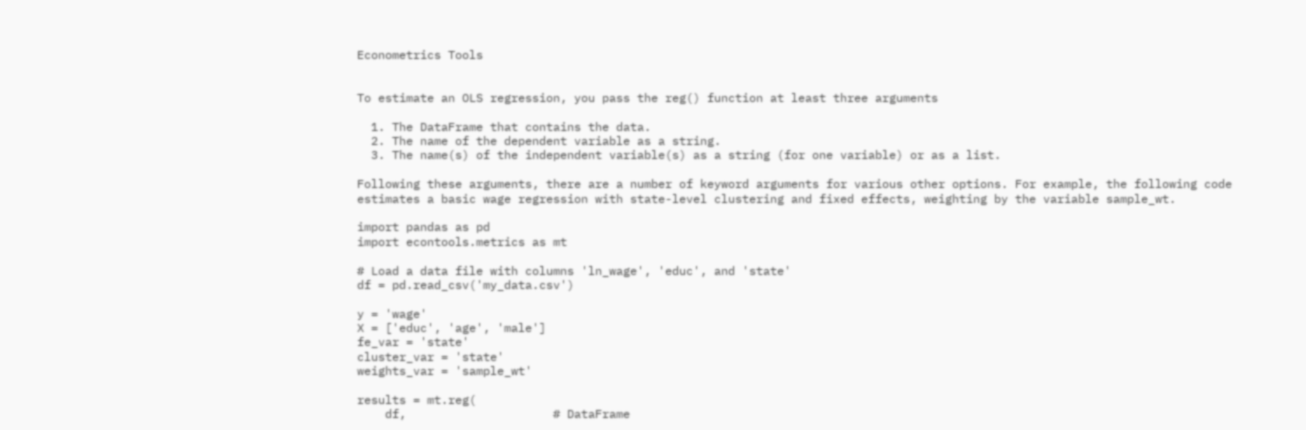Econometrics Tools


To estimate an OLS regression, you pass the reg() function at least three arguments

  1. The DataFrame that contains the data.
  2. The name of the dependent variable as a string.
  3. The name(s) of the independent variable(s) as a string (for one variable) or as a list.

Following these arguments, there are a number of keyword arguments for various other options. For example, the following code estimates a basic wage regression with state-level clustering and fixed effects, weighting by the variable sample_wt.

import pandas as pd
import econtools.metrics as mt

# Load a data file with columns 'ln_wage', 'educ', and 'state'
df = pd.read_csv('my_data.csv')

y = 'wage'
X = ['educ', 'age', 'male']
fe_var = 'state'
cluster_var = 'state'
weights_var = 'sample_wt'

results = mt.reg(
    df,                     # DataFrame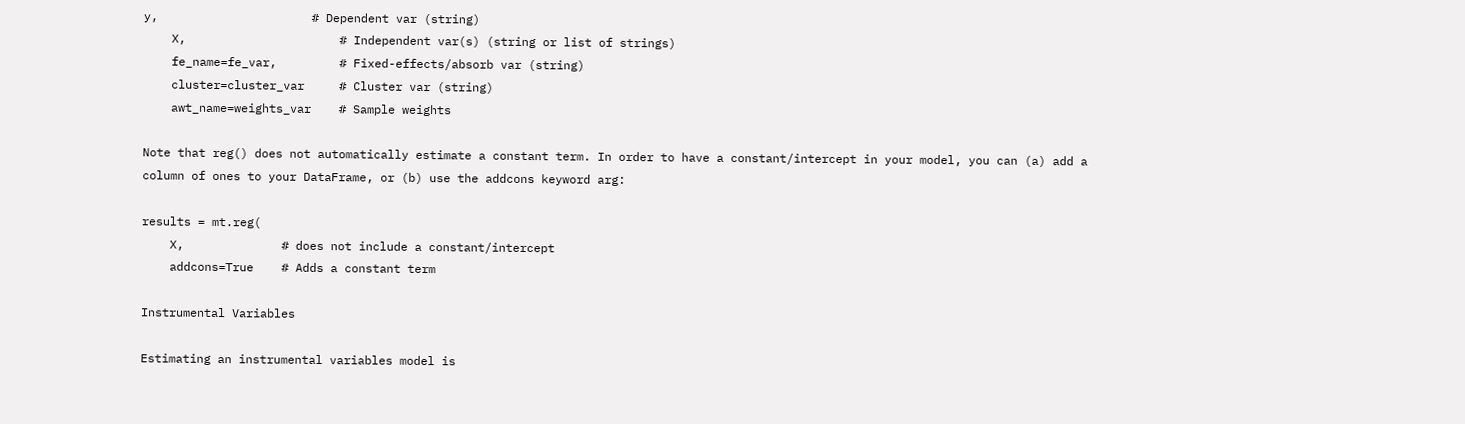y,                      # Dependent var (string)
    X,                      # Independent var(s) (string or list of strings)
    fe_name=fe_var,         # Fixed-effects/absorb var (string)
    cluster=cluster_var     # Cluster var (string)
    awt_name=weights_var    # Sample weights

Note that reg() does not automatically estimate a constant term. In order to have a constant/intercept in your model, you can (a) add a column of ones to your DataFrame, or (b) use the addcons keyword arg:

results = mt.reg(
    X,              # does not include a constant/intercept
    addcons=True    # Adds a constant term

Instrumental Variables

Estimating an instrumental variables model is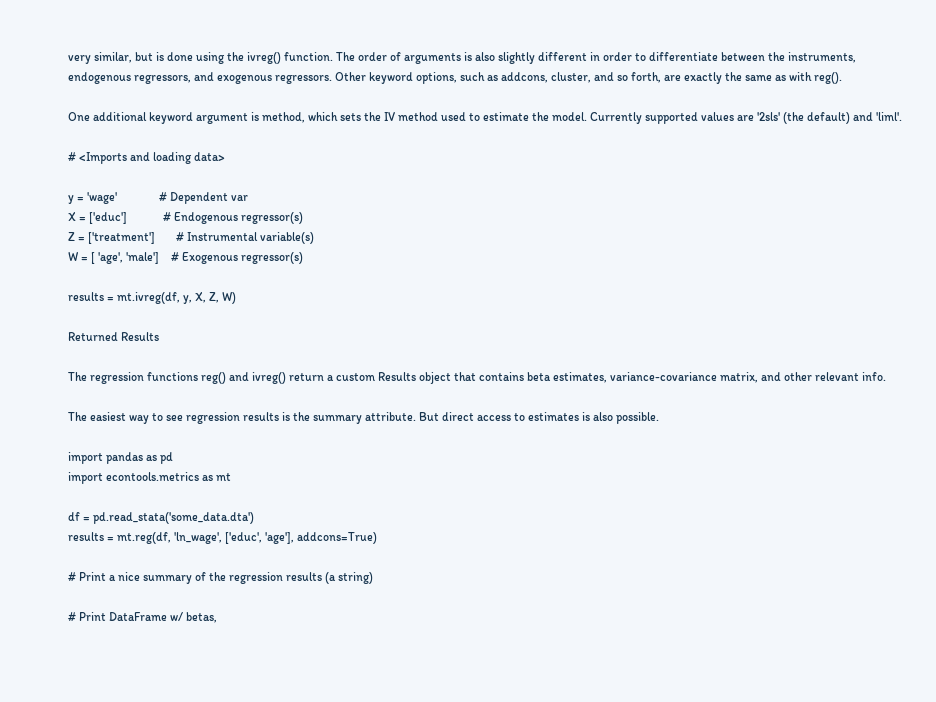very similar, but is done using the ivreg() function. The order of arguments is also slightly different in order to differentiate between the instruments, endogenous regressors, and exogenous regressors. Other keyword options, such as addcons, cluster, and so forth, are exactly the same as with reg().

One additional keyword argument is method, which sets the IV method used to estimate the model. Currently supported values are '2sls' (the default) and 'liml'.

# <Imports and loading data>

y = 'wage'              # Dependent var
X = ['educ']            # Endogenous regressor(s)
Z = ['treatment']       # Instrumental variable(s)
W = [ 'age', 'male']    # Exogenous regressor(s)

results = mt.ivreg(df, y, X, Z, W)

Returned Results

The regression functions reg() and ivreg() return a custom Results object that contains beta estimates, variance-covariance matrix, and other relevant info.

The easiest way to see regression results is the summary attribute. But direct access to estimates is also possible.

import pandas as pd
import econtools.metrics as mt

df = pd.read_stata('some_data.dta')
results = mt.reg(df, 'ln_wage', ['educ', 'age'], addcons=True)

# Print a nice summary of the regression results (a string)

# Print DataFrame w/ betas,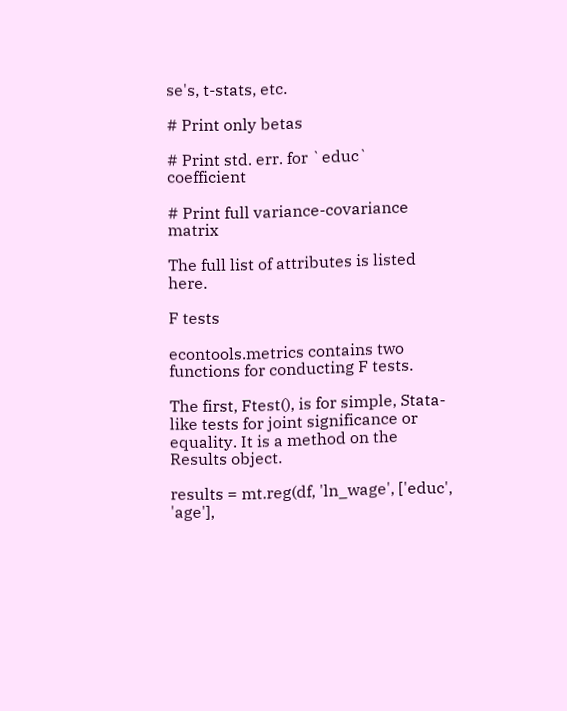se's, t-stats, etc.

# Print only betas

# Print std. err. for `educ` coefficient

# Print full variance-covariance matrix

The full list of attributes is listed here.

F tests

econtools.metrics contains two functions for conducting F tests.

The first, Ftest(), is for simple, Stata-like tests for joint significance or equality. It is a method on the Results object.

results = mt.reg(df, 'ln_wage', ['educ', 'age'],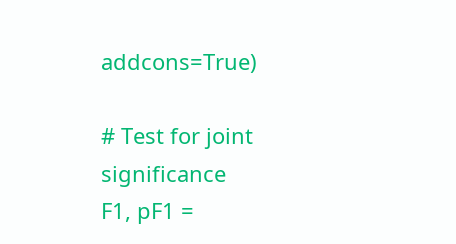addcons=True)

# Test for joint significance
F1, pF1 =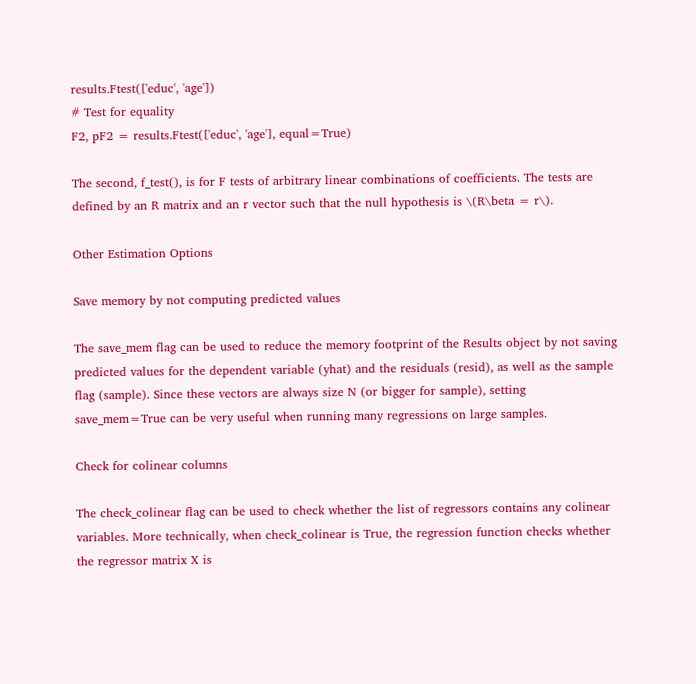results.Ftest(['educ', 'age'])
# Test for equality
F2, pF2 = results.Ftest(['educ', 'age'], equal=True)

The second, f_test(), is for F tests of arbitrary linear combinations of coefficients. The tests are defined by an R matrix and an r vector such that the null hypothesis is \(R\beta = r\).

Other Estimation Options

Save memory by not computing predicted values

The save_mem flag can be used to reduce the memory footprint of the Results object by not saving predicted values for the dependent variable (yhat) and the residuals (resid), as well as the sample flag (sample). Since these vectors are always size N (or bigger for sample), setting save_mem=True can be very useful when running many regressions on large samples.

Check for colinear columns

The check_colinear flag can be used to check whether the list of regressors contains any colinear variables. More technically, when check_colinear is True, the regression function checks whether the regressor matrix X is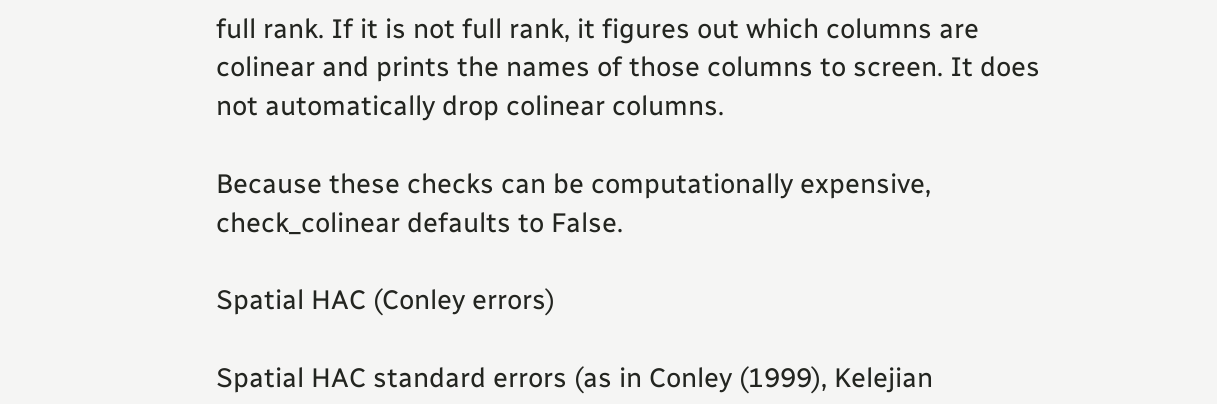full rank. If it is not full rank, it figures out which columns are colinear and prints the names of those columns to screen. It does not automatically drop colinear columns.

Because these checks can be computationally expensive, check_colinear defaults to False.

Spatial HAC (Conley errors)

Spatial HAC standard errors (as in Conley (1999), Kelejian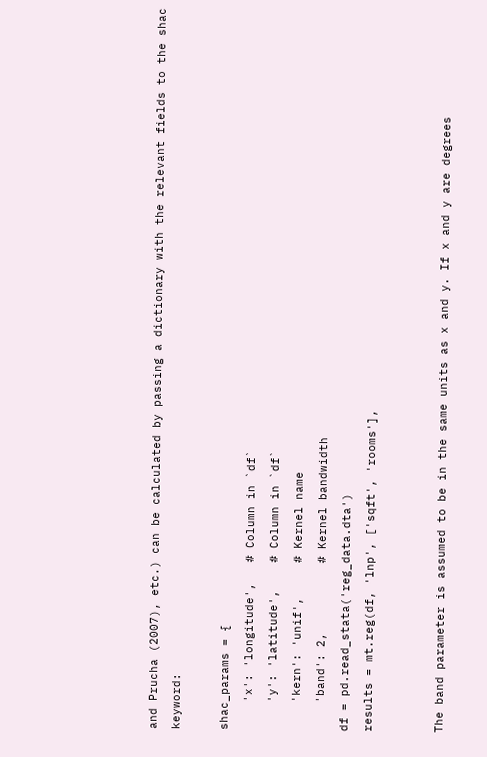and Prucha (2007), etc.) can be calculated by passing a dictionary with the relevant fields to the shac keyword:

shac_params = {
    'x': 'longitude',   # Column in `df`
    'y': 'latitude',    # Column in `df`
    'kern': 'unif',     # Kernel name
    'band': 2,          # Kernel bandwidth
df = pd.read_stata('reg_data.dta')
results = mt.reg(df, 'lnp', ['sqft', 'rooms'],


The band parameter is assumed to be in the same units as x and y. If x and y are degrees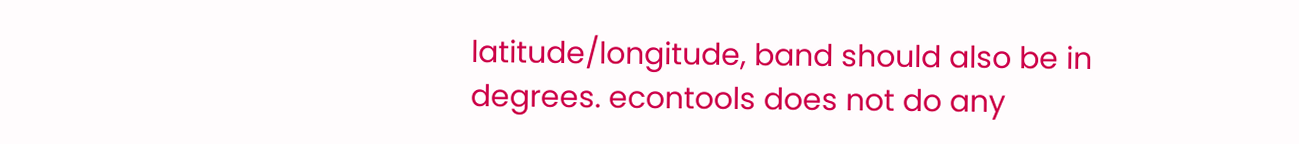latitude/longitude, band should also be in degrees. econtools does not do any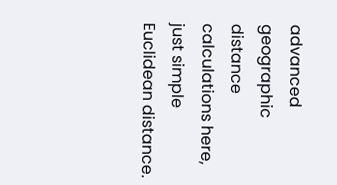advanced geographic distance calculations here, just simple Euclidean distance.